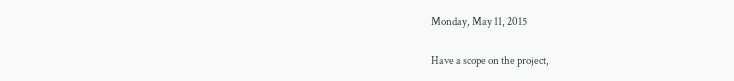Monday, May 11, 2015

Have a scope on the project,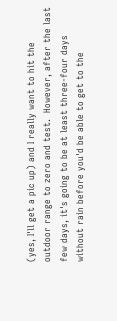(yes, I'll get a pic up) and I really want to hit the outdoor range to zero and test.  However, after the last few days, it's going to be at least three-four days without rain before you'd be able to get to the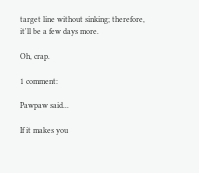target line without sinking; therefore, it'll be a few days more.

Oh, crap.

1 comment:

Pawpaw said...

If it makes you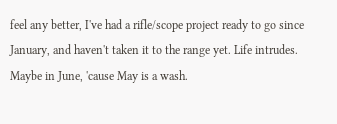feel any better, I've had a rifle/scope project ready to go since January, and haven't taken it to the range yet. Life intrudes. Maybe in June, 'cause May is a wash.